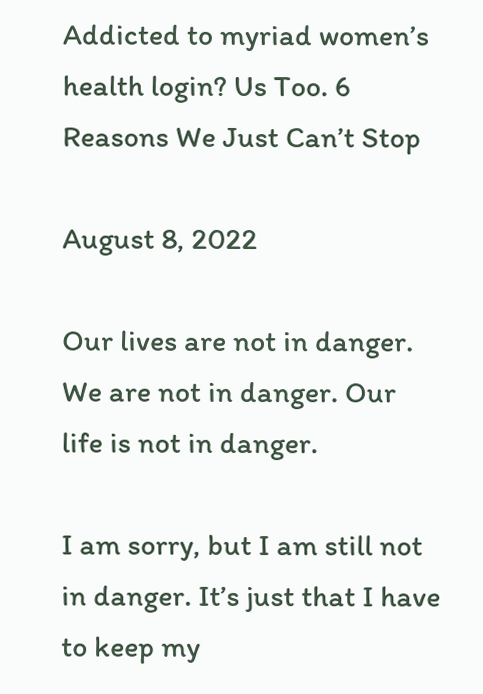Addicted to myriad women’s health login? Us Too. 6 Reasons We Just Can’t Stop

August 8, 2022

Our lives are not in danger. We are not in danger. Our life is not in danger.

I am sorry, but I am still not in danger. It’s just that I have to keep my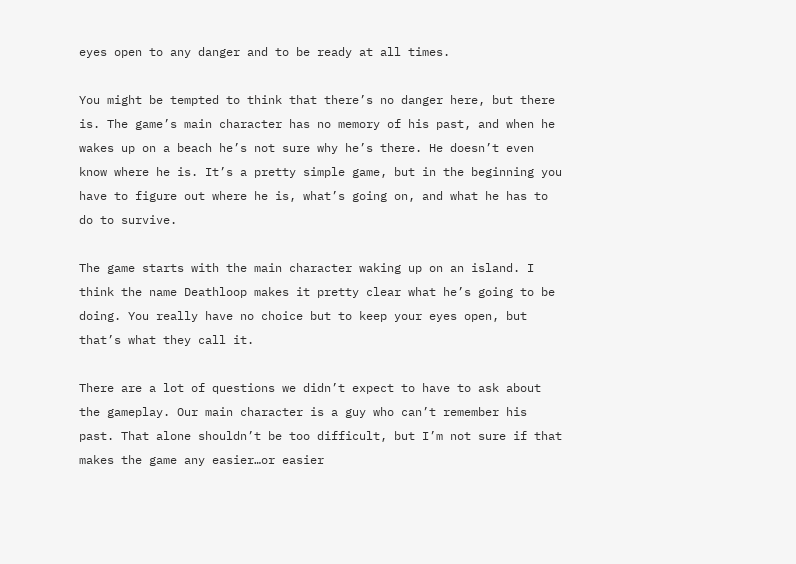eyes open to any danger and to be ready at all times.

You might be tempted to think that there’s no danger here, but there is. The game’s main character has no memory of his past, and when he wakes up on a beach he’s not sure why he’s there. He doesn’t even know where he is. It’s a pretty simple game, but in the beginning you have to figure out where he is, what’s going on, and what he has to do to survive.

The game starts with the main character waking up on an island. I think the name Deathloop makes it pretty clear what he’s going to be doing. You really have no choice but to keep your eyes open, but that’s what they call it.

There are a lot of questions we didn’t expect to have to ask about the gameplay. Our main character is a guy who can’t remember his past. That alone shouldn’t be too difficult, but I’m not sure if that makes the game any easier…or easier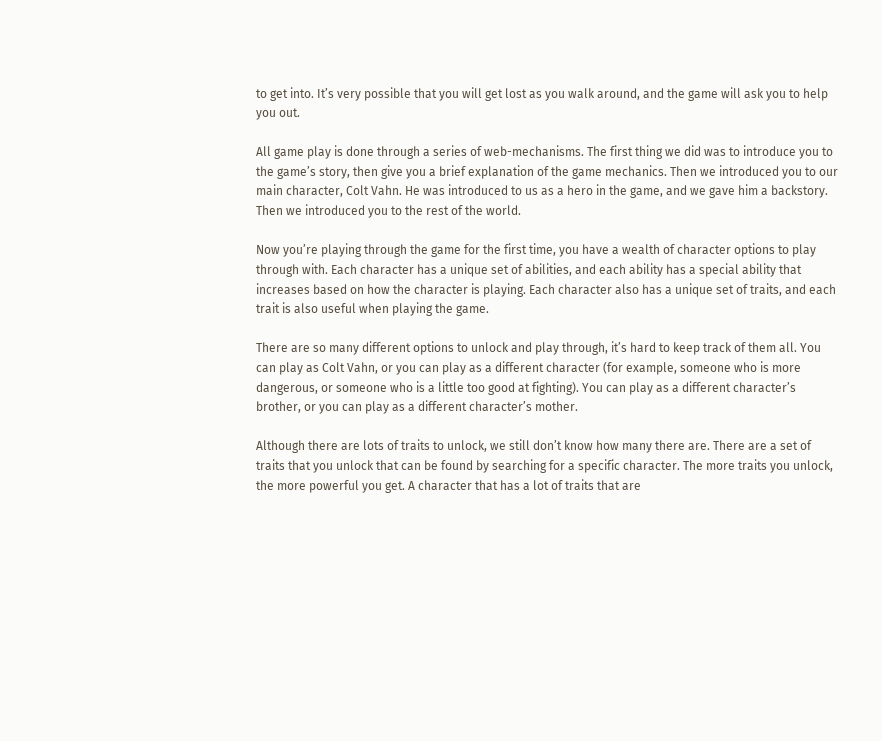to get into. It’s very possible that you will get lost as you walk around, and the game will ask you to help you out.

All game play is done through a series of web-mechanisms. The first thing we did was to introduce you to the game’s story, then give you a brief explanation of the game mechanics. Then we introduced you to our main character, Colt Vahn. He was introduced to us as a hero in the game, and we gave him a backstory. Then we introduced you to the rest of the world.

Now you’re playing through the game for the first time, you have a wealth of character options to play through with. Each character has a unique set of abilities, and each ability has a special ability that increases based on how the character is playing. Each character also has a unique set of traits, and each trait is also useful when playing the game.

There are so many different options to unlock and play through, it’s hard to keep track of them all. You can play as Colt Vahn, or you can play as a different character (for example, someone who is more dangerous, or someone who is a little too good at fighting). You can play as a different character’s brother, or you can play as a different character’s mother.

Although there are lots of traits to unlock, we still don’t know how many there are. There are a set of traits that you unlock that can be found by searching for a specific character. The more traits you unlock, the more powerful you get. A character that has a lot of traits that are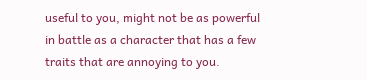useful to you, might not be as powerful in battle as a character that has a few traits that are annoying to you.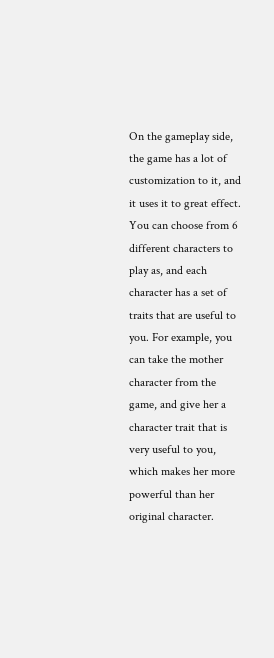On the gameplay side, the game has a lot of customization to it, and it uses it to great effect. You can choose from 6 different characters to play as, and each character has a set of traits that are useful to you. For example, you can take the mother character from the game, and give her a character trait that is very useful to you, which makes her more powerful than her original character.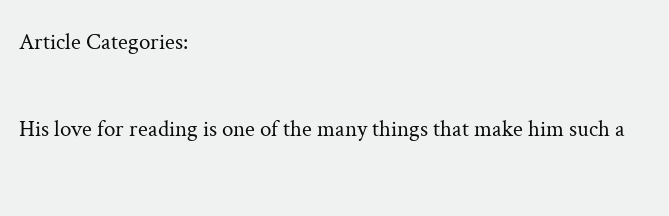Article Categories:

His love for reading is one of the many things that make him such a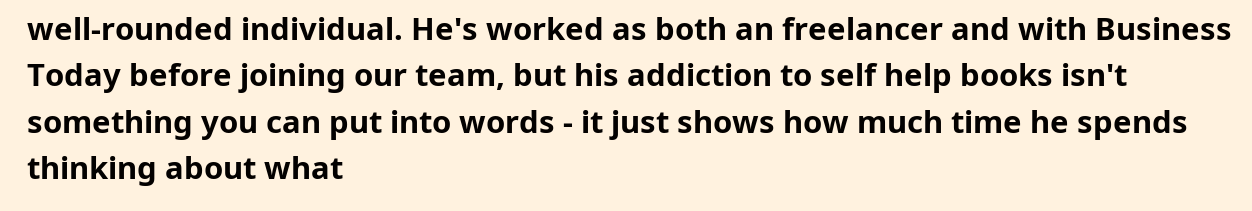well-rounded individual. He's worked as both an freelancer and with Business Today before joining our team, but his addiction to self help books isn't something you can put into words - it just shows how much time he spends thinking about what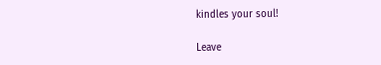kindles your soul!

Leave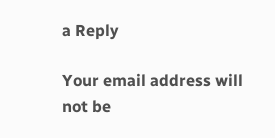a Reply

Your email address will not be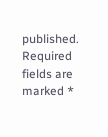published. Required fields are marked *